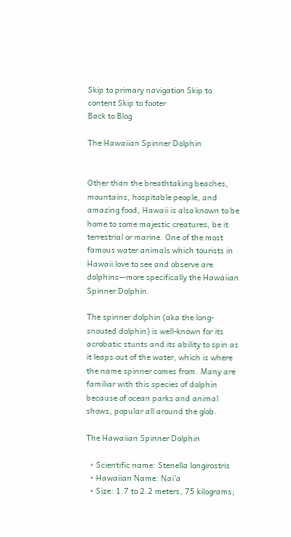Skip to primary navigation Skip to content Skip to footer
Back to Blog

The Hawaiian Spinner Dolphin


Other than the breathtaking beaches, mountains, hospitable people, and amazing food, Hawaii is also known to be home to some majestic creatures, be it terrestrial or marine. One of the most famous water animals which tourists in Hawaii love to see and observe are dolphins—more specifically the Hawaiian Spinner Dolphin.

The spinner dolphin (aka the long-snouted dolphin) is well-known for its acrobatic stunts and its ability to spin as it leaps out of the water, which is where the name spinner comes from. Many are familiar with this species of dolphin because of ocean parks and animal shows, popular all around the glob.

The Hawaiian Spinner Dolphin

  • Scientific name: Stenella longirostris
  • Hawaiian Name: Nai’a
  • Size: 1.7 to 2.2 meters, 75 kilograms;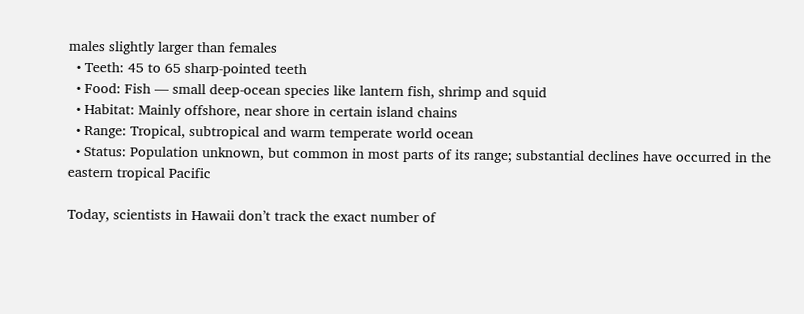males slightly larger than females
  • Teeth: 45 to 65 sharp-pointed teeth
  • Food: Fish — small deep-ocean species like lantern fish, shrimp and squid
  • Habitat: Mainly offshore, near shore in certain island chains
  • Range: Tropical, subtropical and warm temperate world ocean
  • Status: Population unknown, but common in most parts of its range; substantial declines have occurred in the eastern tropical Pacific

Today, scientists in Hawaii don’t track the exact number of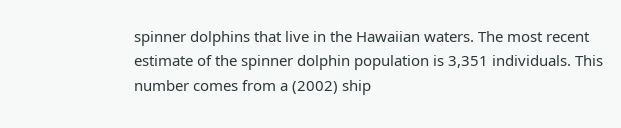spinner dolphins that live in the Hawaiian waters. The most recent estimate of the spinner dolphin population is 3,351 individuals. This number comes from a (2002) ship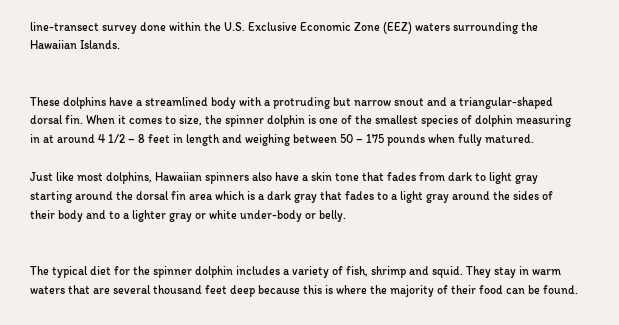line-transect survey done within the U.S. Exclusive Economic Zone (EEZ) waters surrounding the Hawaiian Islands.


These dolphins have a streamlined body with a protruding but narrow snout and a triangular-shaped dorsal fin. When it comes to size, the spinner dolphin is one of the smallest species of dolphin measuring in at around 4 1/2 – 8 feet in length and weighing between 50 – 175 pounds when fully matured.

Just like most dolphins, Hawaiian spinners also have a skin tone that fades from dark to light gray starting around the dorsal fin area which is a dark gray that fades to a light gray around the sides of their body and to a lighter gray or white under-body or belly.


The typical diet for the spinner dolphin includes a variety of fish, shrimp and squid. They stay in warm waters that are several thousand feet deep because this is where the majority of their food can be found.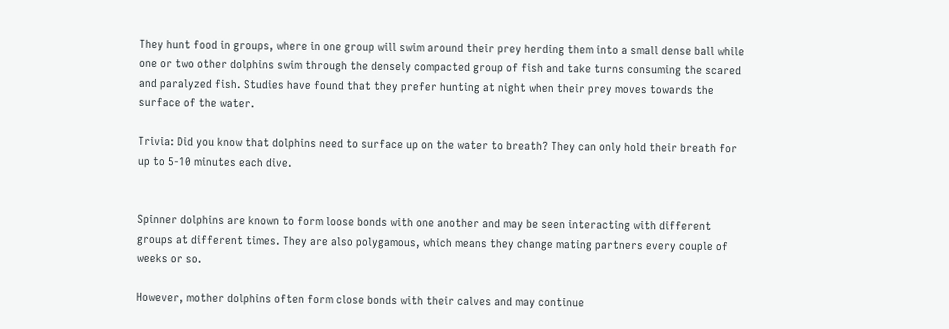They hunt food in groups, where in one group will swim around their prey herding them into a small dense ball while one or two other dolphins swim through the densely compacted group of fish and take turns consuming the scared and paralyzed fish. Studies have found that they prefer hunting at night when their prey moves towards the surface of the water.

Trivia: Did you know that dolphins need to surface up on the water to breath? They can only hold their breath for up to 5-10 minutes each dive.


Spinner dolphins are known to form loose bonds with one another and may be seen interacting with different groups at different times. They are also polygamous, which means they change mating partners every couple of weeks or so.

However, mother dolphins often form close bonds with their calves and may continue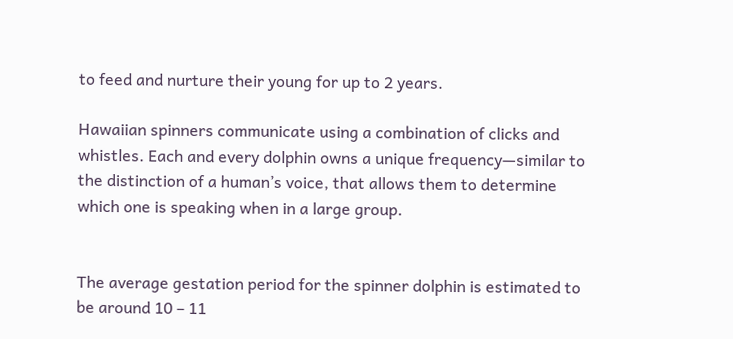to feed and nurture their young for up to 2 years.

Hawaiian spinners communicate using a combination of clicks and whistles. Each and every dolphin owns a unique frequency—similar to the distinction of a human’s voice, that allows them to determine which one is speaking when in a large group.


The average gestation period for the spinner dolphin is estimated to be around 10 – 11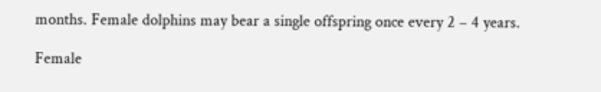months. Female dolphins may bear a single offspring once every 2 – 4 years.

Female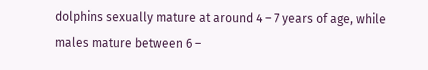dolphins sexually mature at around 4 – 7 years of age, while males mature between 6 –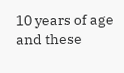10 years of age and these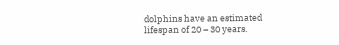dolphins have an estimated lifespan of 20 – 30 years.